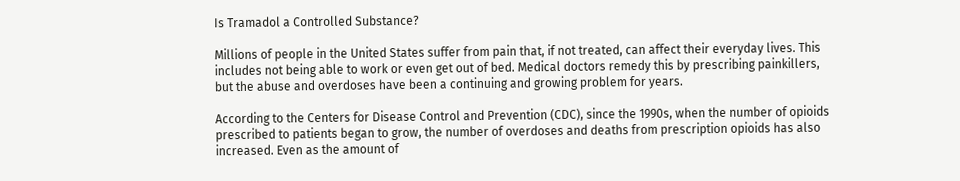Is Tramadol a Controlled Substance?

Millions of people in the United States suffer from pain that, if not treated, can affect their everyday lives. This includes not being able to work or even get out of bed. Medical doctors remedy this by prescribing painkillers, but the abuse and overdoses have been a continuing and growing problem for years.

According to the Centers for Disease Control and Prevention (CDC), since the 1990s, when the number of opioids prescribed to patients began to grow, the number of overdoses and deaths from prescription opioids has also increased. Even as the amount of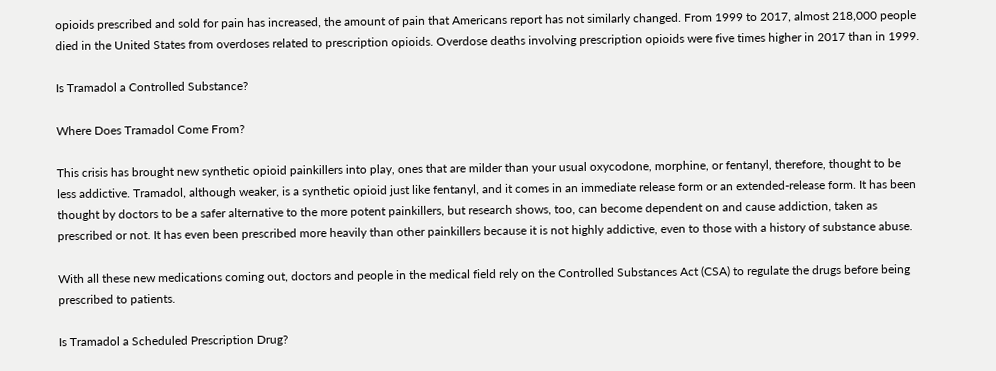opioids prescribed and sold for pain has increased, the amount of pain that Americans report has not similarly changed. From 1999 to 2017, almost 218,000 people died in the United States from overdoses related to prescription opioids. Overdose deaths involving prescription opioids were five times higher in 2017 than in 1999.

Is Tramadol a Controlled Substance?

Where Does Tramadol Come From?

This crisis has brought new synthetic opioid painkillers into play, ones that are milder than your usual oxycodone, morphine, or fentanyl, therefore, thought to be less addictive. Tramadol, although weaker, is a synthetic opioid just like fentanyl, and it comes in an immediate release form or an extended-release form. It has been thought by doctors to be a safer alternative to the more potent painkillers, but research shows, too, can become dependent on and cause addiction, taken as prescribed or not. It has even been prescribed more heavily than other painkillers because it is not highly addictive, even to those with a history of substance abuse.

With all these new medications coming out, doctors and people in the medical field rely on the Controlled Substances Act (CSA) to regulate the drugs before being prescribed to patients.

Is Tramadol a Scheduled Prescription Drug?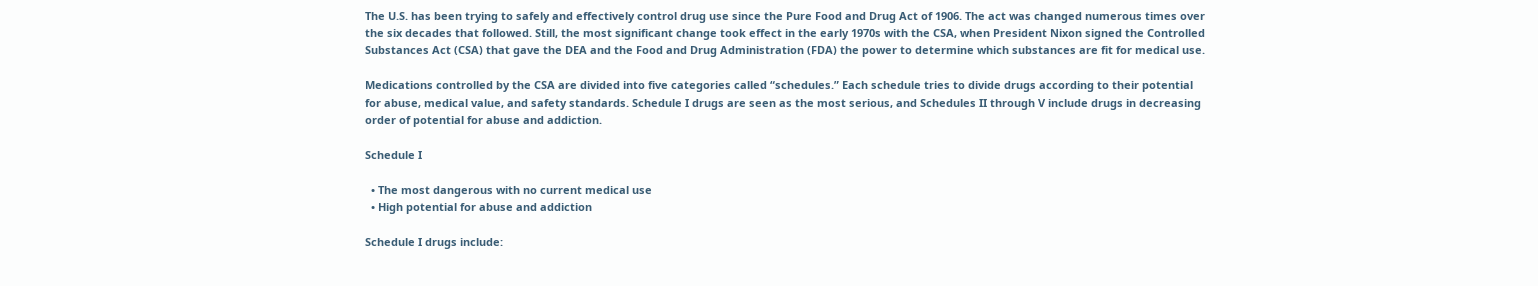The U.S. has been trying to safely and effectively control drug use since the Pure Food and Drug Act of 1906. The act was changed numerous times over the six decades that followed. Still, the most significant change took effect in the early 1970s with the CSA, when President Nixon signed the Controlled Substances Act (CSA) that gave the DEA and the Food and Drug Administration (FDA) the power to determine which substances are fit for medical use.

Medications controlled by the CSA are divided into five categories called “schedules.” Each schedule tries to divide drugs according to their potential for abuse, medical value, and safety standards. Schedule I drugs are seen as the most serious, and Schedules II through V include drugs in decreasing order of potential for abuse and addiction.

Schedule I

  • The most dangerous with no current medical use
  • High potential for abuse and addiction

Schedule I drugs include: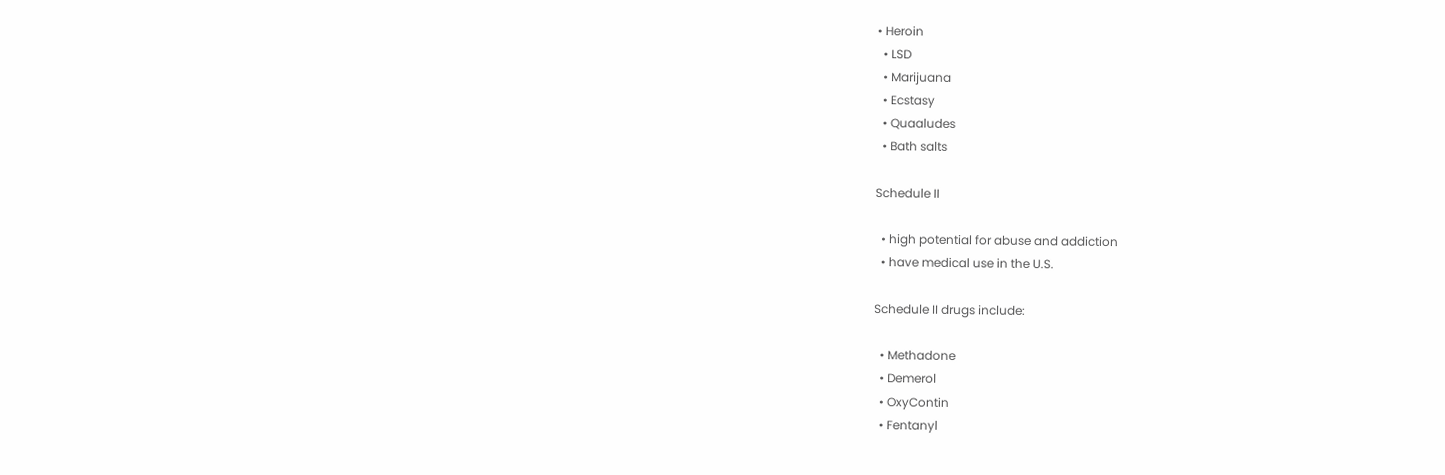• Heroin
  • LSD
  • Marijuana
  • Ecstasy
  • Quaaludes
  • Bath salts

Schedule II

  • high potential for abuse and addiction
  • have medical use in the U.S.

Schedule II drugs include:

  • Methadone
  • Demerol
  • OxyContin
  • Fentanyl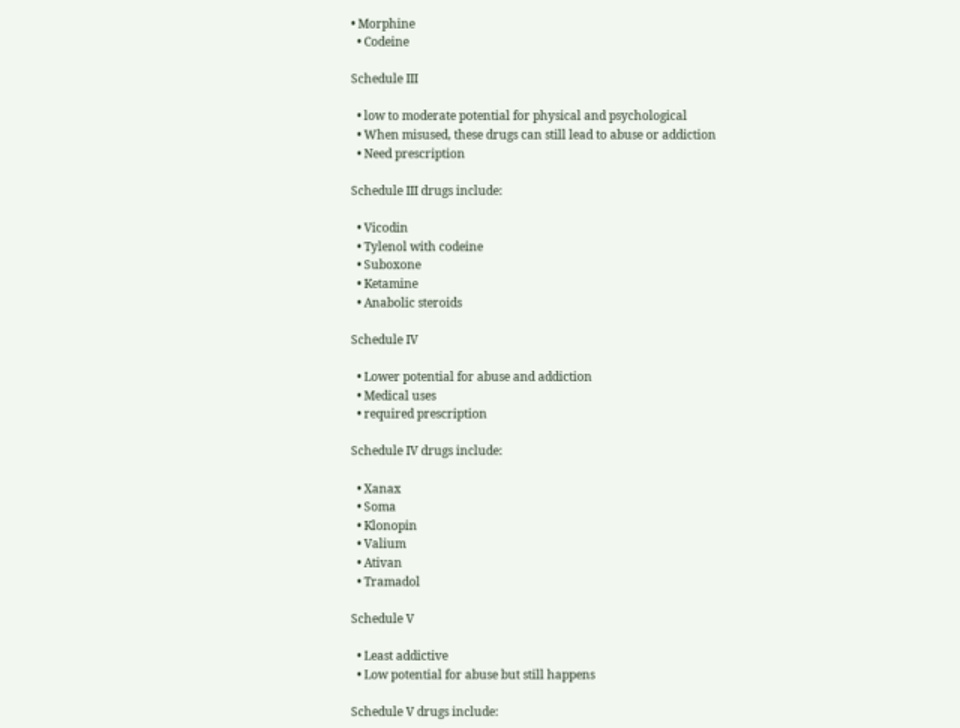• Morphine
  • Codeine

Schedule III

  • low to moderate potential for physical and psychological
  • When misused, these drugs can still lead to abuse or addiction
  • Need prescription

Schedule III drugs include:

  • Vicodin
  • Tylenol with codeine
  • Suboxone
  • Ketamine
  • Anabolic steroids

Schedule IV

  • Lower potential for abuse and addiction
  • Medical uses
  • required prescription

Schedule IV drugs include:

  • Xanax
  • Soma
  • Klonopin
  • Valium
  • Ativan
  • Tramadol

Schedule V

  • Least addictive
  • Low potential for abuse but still happens

Schedule V drugs include: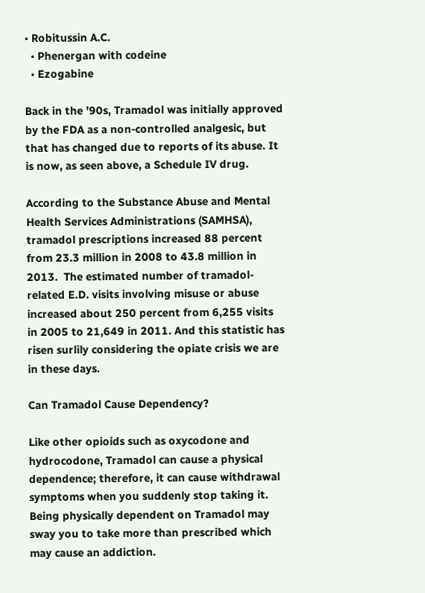• Robitussin A.C.
  • Phenergan with codeine
  • Ezogabine

Back in the ’90s, Tramadol was initially approved by the FDA as a non-controlled analgesic, but that has changed due to reports of its abuse. It is now, as seen above, a Schedule IV drug.

According to the Substance Abuse and Mental Health Services Administrations (SAMHSA), tramadol prescriptions increased 88 percent from 23.3 million in 2008 to 43.8 million in 2013.  The estimated number of tramadol-related E.D. visits involving misuse or abuse increased about 250 percent from 6,255 visits in 2005 to 21,649 in 2011. And this statistic has risen surlily considering the opiate crisis we are in these days.

Can Tramadol Cause Dependency?

Like other opioids such as oxycodone and hydrocodone, Tramadol can cause a physical dependence; therefore, it can cause withdrawal symptoms when you suddenly stop taking it. Being physically dependent on Tramadol may sway you to take more than prescribed which may cause an addiction.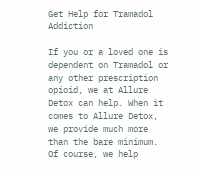Get Help for Tramadol Addiction

If you or a loved one is dependent on Tramadol or any other prescription opioid, we at Allure Detox can help. When it comes to Allure Detox, we provide much more than the bare minimum. Of course, we help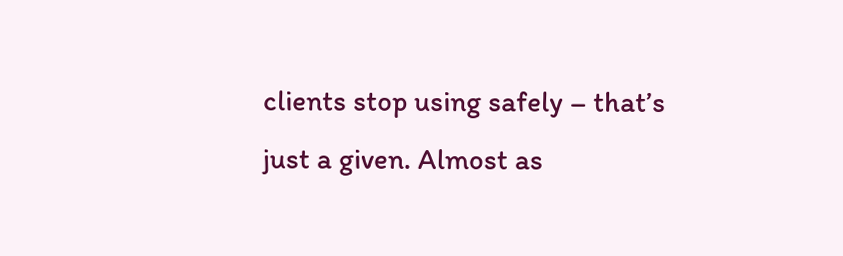clients stop using safely – that’s just a given. Almost as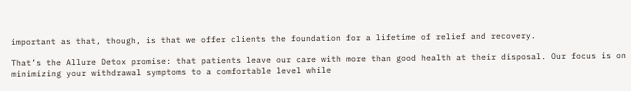important as that, though, is that we offer clients the foundation for a lifetime of relief and recovery.

That’s the Allure Detox promise: that patients leave our care with more than good health at their disposal. Our focus is on minimizing your withdrawal symptoms to a comfortable level while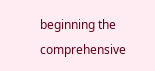beginning the comprehensive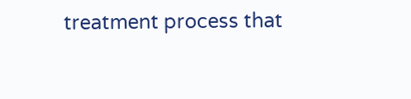treatment process that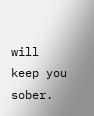will keep you sober.